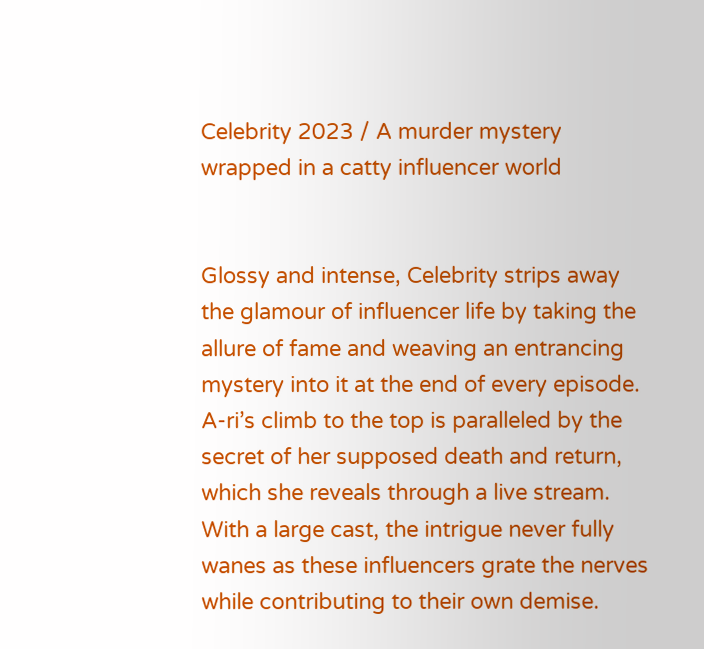Celebrity 2023 / A murder mystery wrapped in a catty influencer world


Glossy and intense, Celebrity strips away the glamour of influencer life by taking the allure of fame and weaving an entrancing mystery into it at the end of every episode. A-ri’s climb to the top is paralleled by the secret of her supposed death and return, which she reveals through a live stream. With a large cast, the intrigue never fully wanes as these influencers grate the nerves while contributing to their own demise.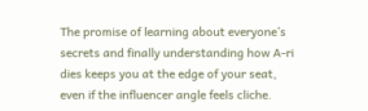The promise of learning about everyone’s secrets and finally understanding how A-ri dies keeps you at the edge of your seat, even if the influencer angle feels cliche.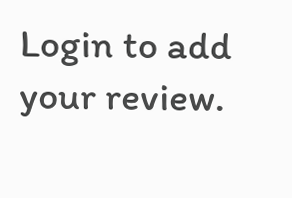Login to add your review.